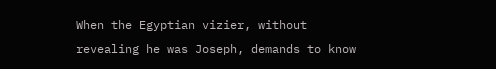When the Egyptian vizier, without revealing he was Joseph, demands to know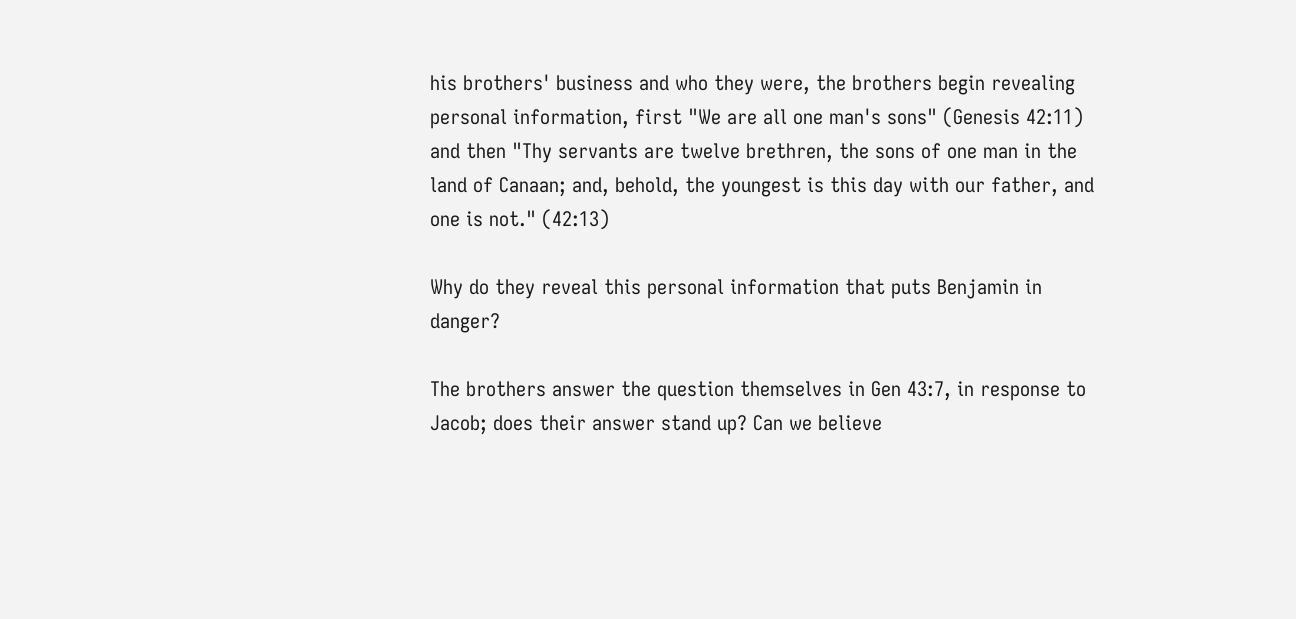his brothers' business and who they were, the brothers begin revealing personal information, first "We are all one man's sons" (Genesis 42:11) and then "Thy servants are twelve brethren, the sons of one man in the land of Canaan; and, behold, the youngest is this day with our father, and one is not." (42:13)

Why do they reveal this personal information that puts Benjamin in danger?

The brothers answer the question themselves in Gen 43:7, in response to Jacob; does their answer stand up? Can we believe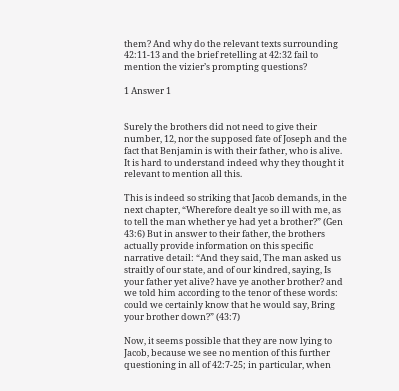them? And why do the relevant texts surrounding 42:11-13 and the brief retelling at 42:32 fail to mention the vizier’s prompting questions?

1 Answer 1


Surely the brothers did not need to give their number, 12, nor the supposed fate of Joseph and the fact that Benjamin is with their father, who is alive. It is hard to understand indeed why they thought it relevant to mention all this.

This is indeed so striking that Jacob demands, in the next chapter, “Wherefore dealt ye so ill with me, as to tell the man whether ye had yet a brother?” (Gen 43:6) But in answer to their father, the brothers actually provide information on this specific narrative detail: “And they said, The man asked us straitly of our state, and of our kindred, saying, Is your father yet alive? have ye another brother? and we told him according to the tenor of these words: could we certainly know that he would say, Bring your brother down?” (43:7)

Now, it seems possible that they are now lying to Jacob, because we see no mention of this further questioning in all of 42:7-25; in particular, when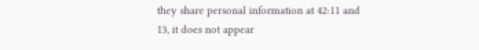they share personal information at 42:11 and 13, it does not appear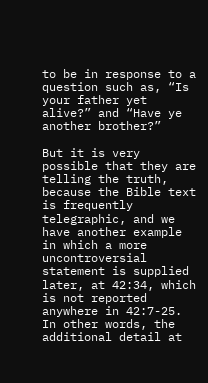to be in response to a question such as, “Is your father yet alive?” and “Have ye another brother?”

But it is very possible that they are telling the truth, because the Bible text is frequently telegraphic, and we have another example in which a more uncontroversial statement is supplied later, at 42:34, which is not reported anywhere in 42:7-25. In other words, the additional detail at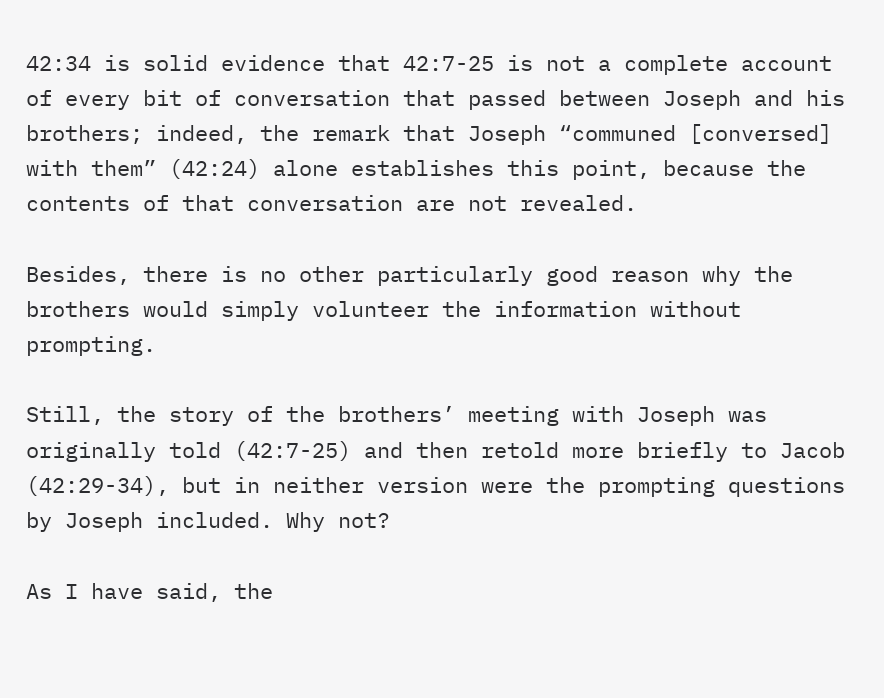42:34 is solid evidence that 42:7-25 is not a complete account of every bit of conversation that passed between Joseph and his brothers; indeed, the remark that Joseph “communed [conversed] with them” (42:24) alone establishes this point, because the contents of that conversation are not revealed.

Besides, there is no other particularly good reason why the brothers would simply volunteer the information without prompting.

Still, the story of the brothers’ meeting with Joseph was originally told (42:7-25) and then retold more briefly to Jacob (42:29-34), but in neither version were the prompting questions by Joseph included. Why not?

As I have said, the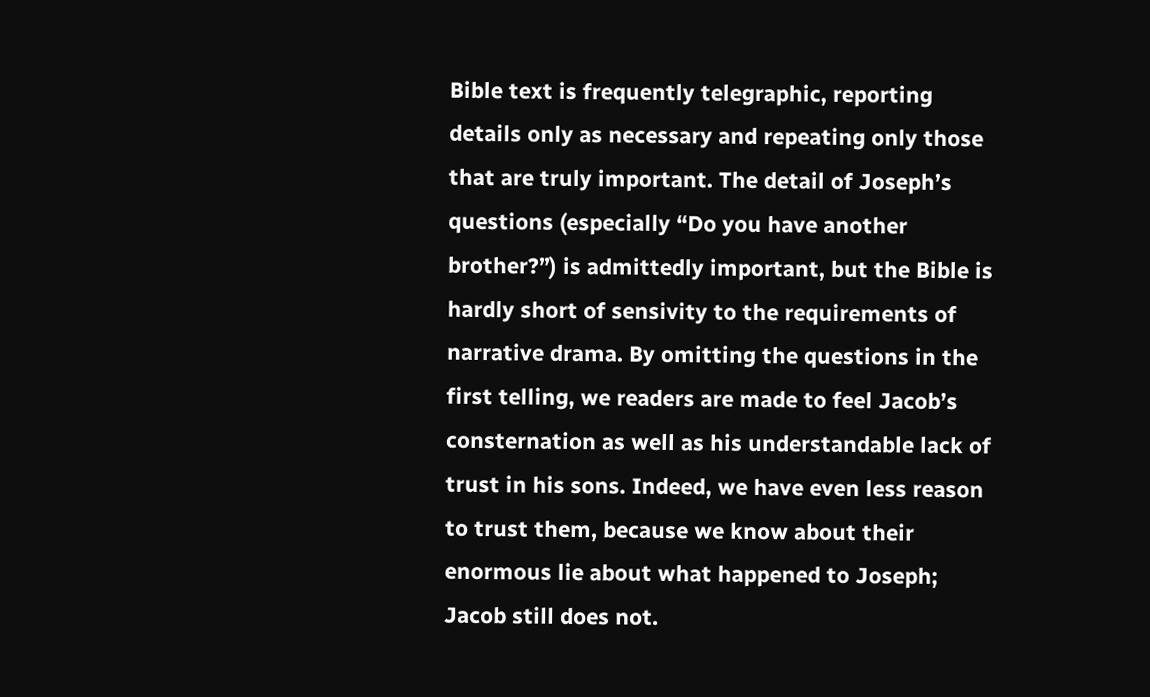Bible text is frequently telegraphic, reporting details only as necessary and repeating only those that are truly important. The detail of Joseph’s questions (especially “Do you have another brother?”) is admittedly important, but the Bible is hardly short of sensivity to the requirements of narrative drama. By omitting the questions in the first telling, we readers are made to feel Jacob’s consternation as well as his understandable lack of trust in his sons. Indeed, we have even less reason to trust them, because we know about their enormous lie about what happened to Joseph; Jacob still does not.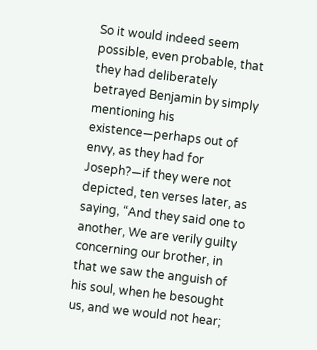So it would indeed seem possible, even probable, that they had deliberately betrayed Benjamin by simply mentioning his existence—perhaps out of envy, as they had for Joseph?—if they were not depicted, ten verses later, as saying, “And they said one to another, We are verily guilty concerning our brother, in that we saw the anguish of his soul, when he besought us, and we would not hear;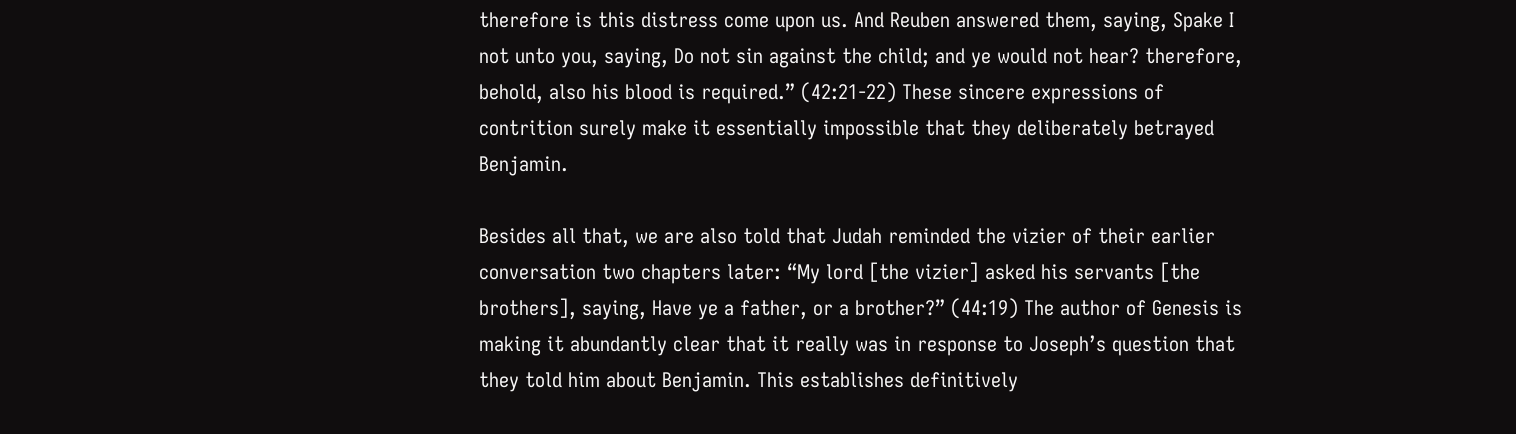therefore is this distress come upon us. And Reuben answered them, saying, Spake I not unto you, saying, Do not sin against the child; and ye would not hear? therefore, behold, also his blood is required.” (42:21-22) These sincere expressions of contrition surely make it essentially impossible that they deliberately betrayed Benjamin.

Besides all that, we are also told that Judah reminded the vizier of their earlier conversation two chapters later: “My lord [the vizier] asked his servants [the brothers], saying, Have ye a father, or a brother?” (44:19) The author of Genesis is making it abundantly clear that it really was in response to Joseph’s question that they told him about Benjamin. This establishes definitively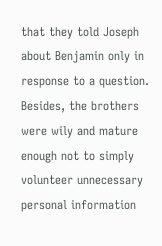that they told Joseph about Benjamin only in response to a question. Besides, the brothers were wily and mature enough not to simply volunteer unnecessary personal information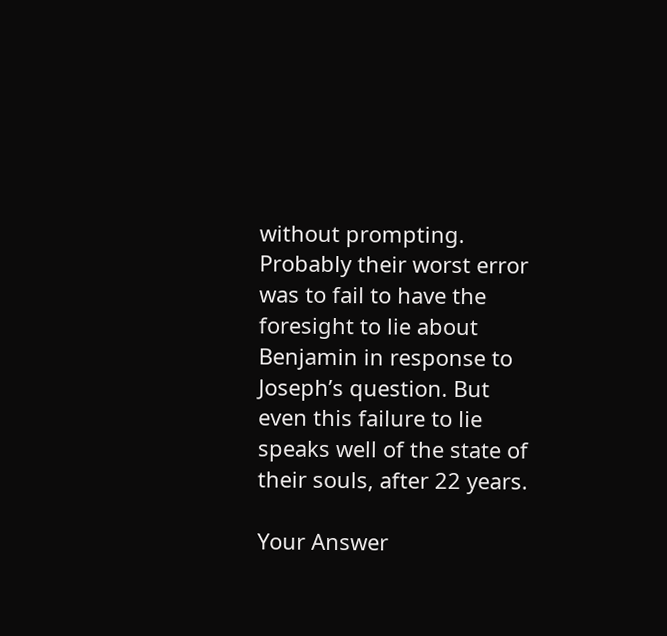without prompting. Probably their worst error was to fail to have the foresight to lie about Benjamin in response to Joseph’s question. But even this failure to lie speaks well of the state of their souls, after 22 years.

Your Answer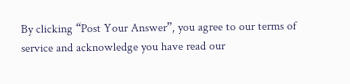By clicking “Post Your Answer”, you agree to our terms of service and acknowledge you have read our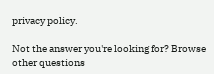privacy policy.

Not the answer you're looking for? Browse other questions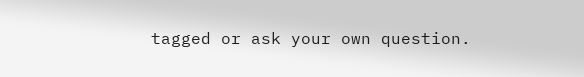tagged or ask your own question.